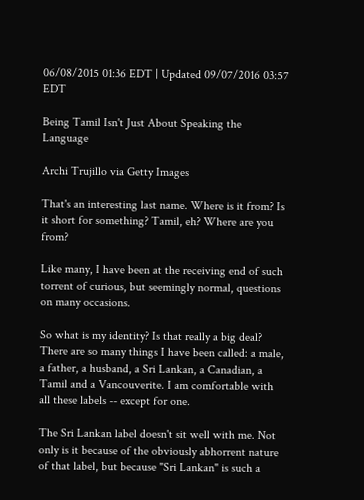06/08/2015 01:36 EDT | Updated 09/07/2016 03:57 EDT

Being Tamil Isn't Just About Speaking the Language

Archi Trujillo via Getty Images

That's an interesting last name. Where is it from? Is it short for something? Tamil, eh? Where are you from?

Like many, I have been at the receiving end of such torrent of curious, but seemingly normal, questions on many occasions.

So what is my identity? Is that really a big deal? There are so many things I have been called: a male, a father, a husband, a Sri Lankan, a Canadian, a Tamil and a Vancouverite. I am comfortable with all these labels -- except for one.

The Sri Lankan label doesn't sit well with me. Not only is it because of the obviously abhorrent nature of that label, but because "Sri Lankan" is such a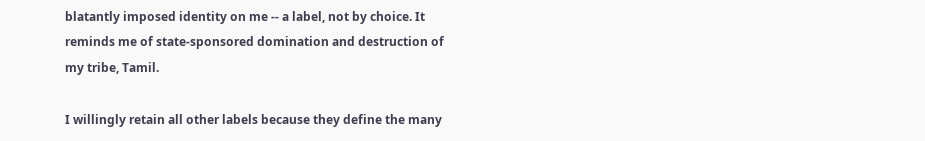blatantly imposed identity on me -- a label, not by choice. It reminds me of state-sponsored domination and destruction of my tribe, Tamil.

I willingly retain all other labels because they define the many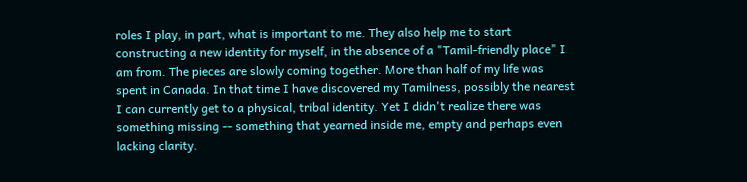roles I play, in part, what is important to me. They also help me to start constructing a new identity for myself, in the absence of a "Tamil-friendly place" I am from. The pieces are slowly coming together. More than half of my life was spent in Canada. In that time I have discovered my Tamilness, possibly the nearest I can currently get to a physical, tribal identity. Yet I didn't realize there was something missing -- something that yearned inside me, empty and perhaps even lacking clarity.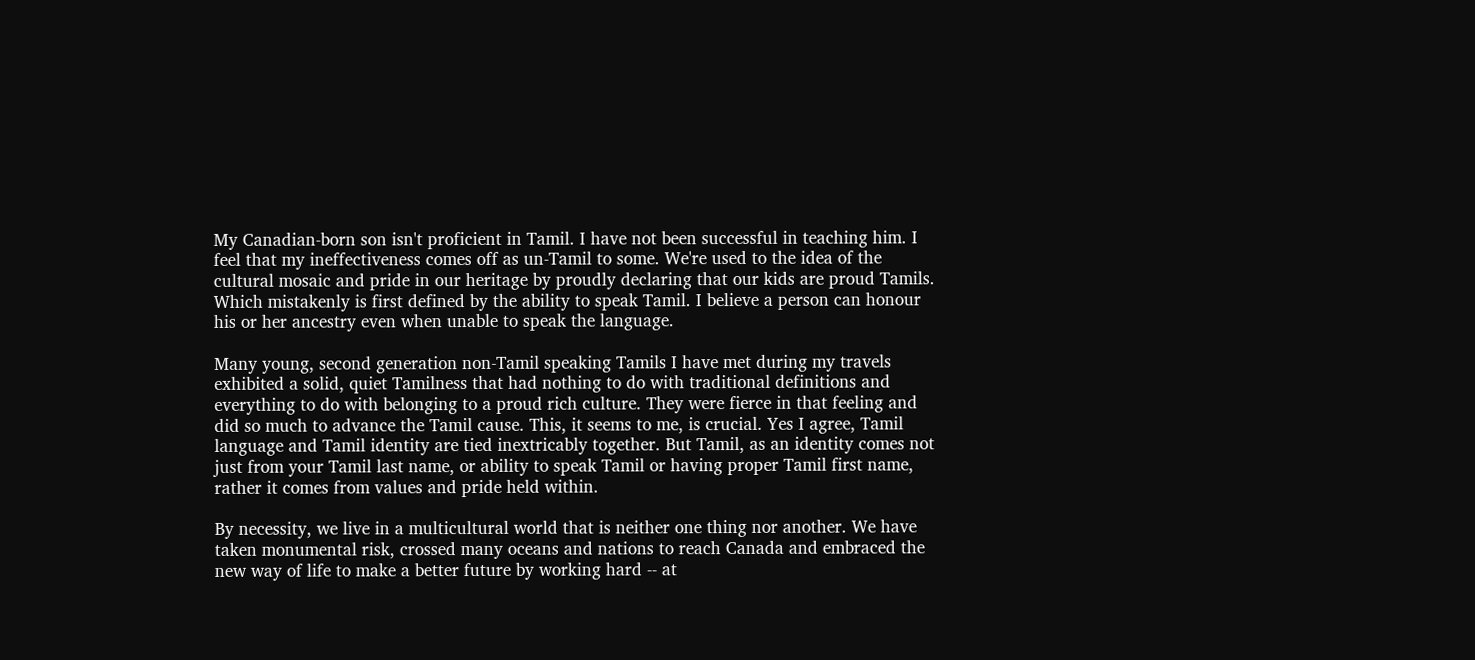My Canadian-born son isn't proficient in Tamil. I have not been successful in teaching him. I feel that my ineffectiveness comes off as un-Tamil to some. We're used to the idea of the cultural mosaic and pride in our heritage by proudly declaring that our kids are proud Tamils. Which mistakenly is first defined by the ability to speak Tamil. I believe a person can honour his or her ancestry even when unable to speak the language.

Many young, second generation non-Tamil speaking Tamils I have met during my travels exhibited a solid, quiet Tamilness that had nothing to do with traditional definitions and everything to do with belonging to a proud rich culture. They were fierce in that feeling and did so much to advance the Tamil cause. This, it seems to me, is crucial. Yes I agree, Tamil language and Tamil identity are tied inextricably together. But Tamil, as an identity comes not just from your Tamil last name, or ability to speak Tamil or having proper Tamil first name, rather it comes from values and pride held within.

By necessity, we live in a multicultural world that is neither one thing nor another. We have taken monumental risk, crossed many oceans and nations to reach Canada and embraced the new way of life to make a better future by working hard -- at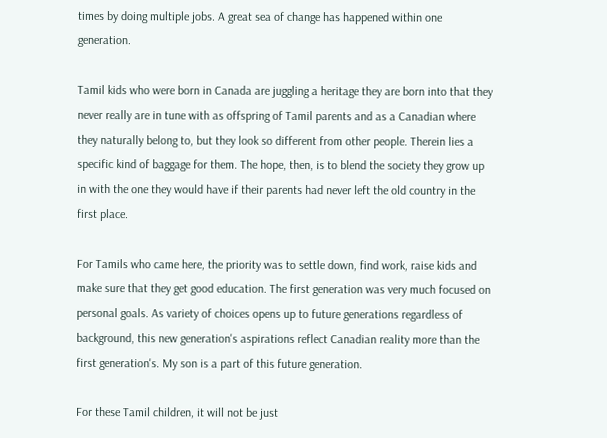times by doing multiple jobs. A great sea of change has happened within one generation.

Tamil kids who were born in Canada are juggling a heritage they are born into that they never really are in tune with as offspring of Tamil parents and as a Canadian where they naturally belong to, but they look so different from other people. Therein lies a specific kind of baggage for them. The hope, then, is to blend the society they grow up in with the one they would have if their parents had never left the old country in the first place.

For Tamils who came here, the priority was to settle down, find work, raise kids and make sure that they get good education. The first generation was very much focused on personal goals. As variety of choices opens up to future generations regardless of background, this new generation's aspirations reflect Canadian reality more than the first generation's. My son is a part of this future generation.

For these Tamil children, it will not be just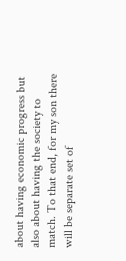about having economic progress but also about having the society to match. To that end, for my son there will be separate set of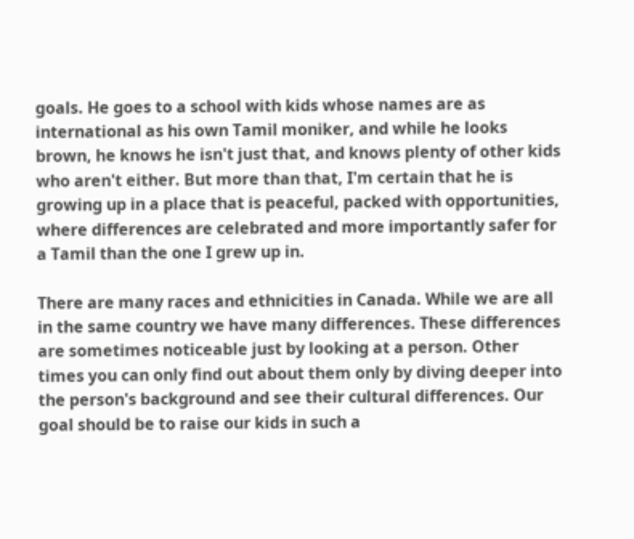goals. He goes to a school with kids whose names are as international as his own Tamil moniker, and while he looks brown, he knows he isn't just that, and knows plenty of other kids who aren't either. But more than that, I'm certain that he is growing up in a place that is peaceful, packed with opportunities, where differences are celebrated and more importantly safer for a Tamil than the one I grew up in.

There are many races and ethnicities in Canada. While we are all in the same country we have many differences. These differences are sometimes noticeable just by looking at a person. Other times you can only find out about them only by diving deeper into the person's background and see their cultural differences. Our goal should be to raise our kids in such a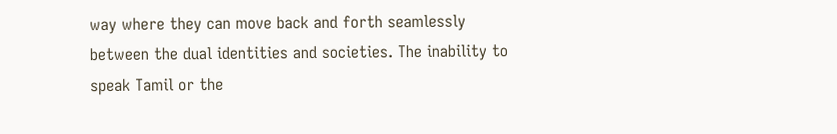way where they can move back and forth seamlessly between the dual identities and societies. The inability to speak Tamil or the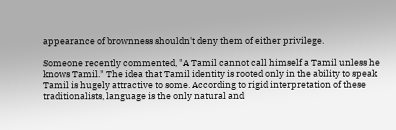appearance of brownness shouldn't deny them of either privilege.

Someone recently commented, "A Tamil cannot call himself a Tamil unless he knows Tamil." The idea that Tamil identity is rooted only in the ability to speak Tamil is hugely attractive to some. According to rigid interpretation of these traditionalists, language is the only natural and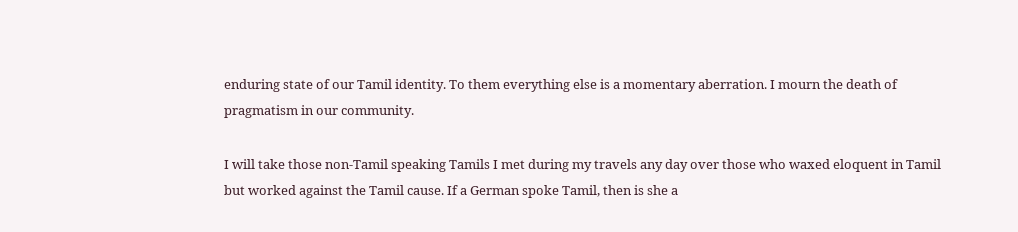enduring state of our Tamil identity. To them everything else is a momentary aberration. I mourn the death of pragmatism in our community.

I will take those non-Tamil speaking Tamils I met during my travels any day over those who waxed eloquent in Tamil but worked against the Tamil cause. If a German spoke Tamil, then is she a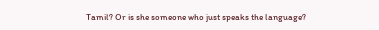Tamil? Or is she someone who just speaks the language?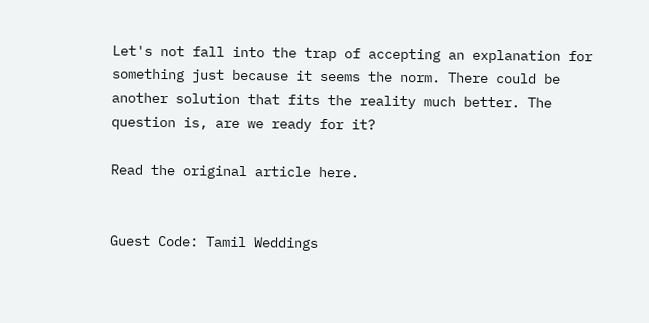Let's not fall into the trap of accepting an explanation for something just because it seems the norm. There could be another solution that fits the reality much better. The question is, are we ready for it?

Read the original article here.


Guest Code: Tamil Weddings